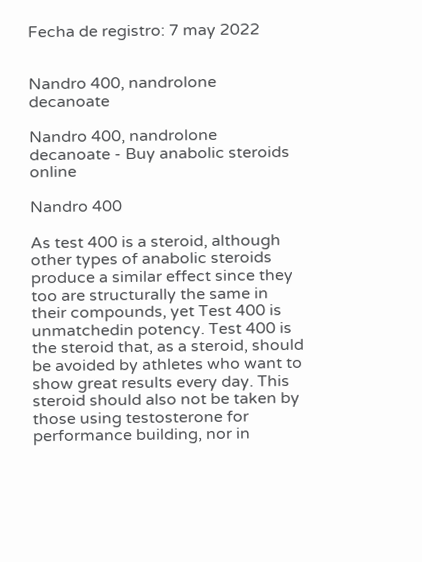Fecha de registro: 7 may 2022


Nandro 400, nandrolone decanoate

Nandro 400, nandrolone decanoate - Buy anabolic steroids online

Nandro 400

As test 400 is a steroid, although other types of anabolic steroids produce a similar effect since they too are structurally the same in their compounds, yet Test 400 is unmatchedin potency. Test 400 is the steroid that, as a steroid, should be avoided by athletes who want to show great results every day. This steroid should also not be taken by those using testosterone for performance building, nor in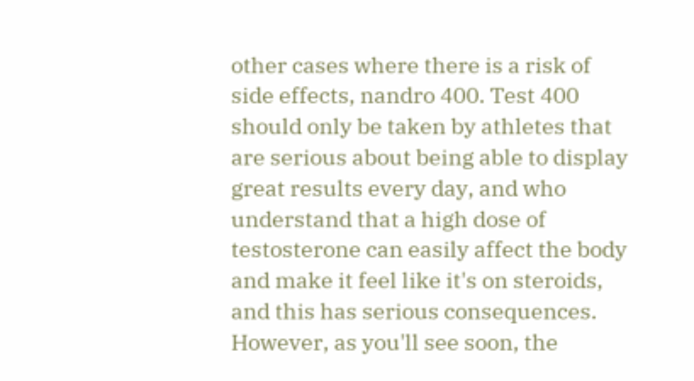other cases where there is a risk of side effects, nandro 400. Test 400 should only be taken by athletes that are serious about being able to display great results every day, and who understand that a high dose of testosterone can easily affect the body and make it feel like it's on steroids, and this has serious consequences. However, as you'll see soon, the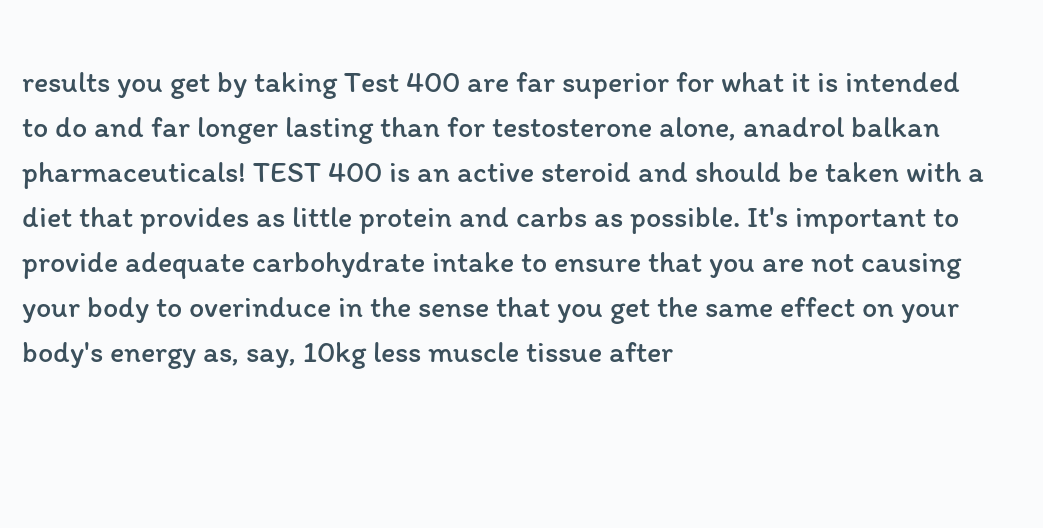results you get by taking Test 400 are far superior for what it is intended to do and far longer lasting than for testosterone alone, anadrol balkan pharmaceuticals! TEST 400 is an active steroid and should be taken with a diet that provides as little protein and carbs as possible. It's important to provide adequate carbohydrate intake to ensure that you are not causing your body to overinduce in the sense that you get the same effect on your body's energy as, say, 10kg less muscle tissue after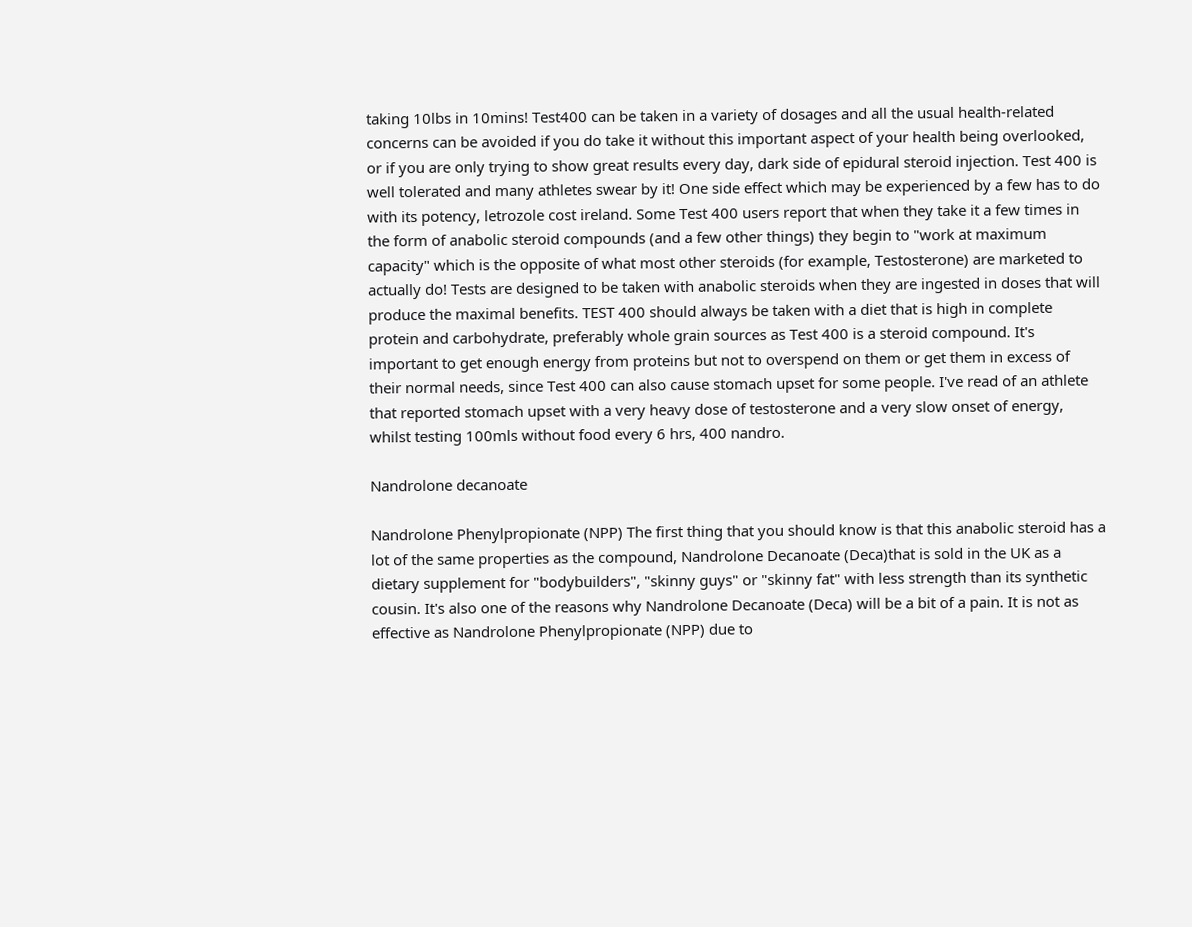taking 10lbs in 10mins! Test400 can be taken in a variety of dosages and all the usual health-related concerns can be avoided if you do take it without this important aspect of your health being overlooked, or if you are only trying to show great results every day, dark side of epidural steroid injection. Test 400 is well tolerated and many athletes swear by it! One side effect which may be experienced by a few has to do with its potency, letrozole cost ireland. Some Test 400 users report that when they take it a few times in the form of anabolic steroid compounds (and a few other things) they begin to "work at maximum capacity" which is the opposite of what most other steroids (for example, Testosterone) are marketed to actually do! Tests are designed to be taken with anabolic steroids when they are ingested in doses that will produce the maximal benefits. TEST 400 should always be taken with a diet that is high in complete protein and carbohydrate, preferably whole grain sources as Test 400 is a steroid compound. It's important to get enough energy from proteins but not to overspend on them or get them in excess of their normal needs, since Test 400 can also cause stomach upset for some people. I've read of an athlete that reported stomach upset with a very heavy dose of testosterone and a very slow onset of energy, whilst testing 100mls without food every 6 hrs, 400 nandro.

Nandrolone decanoate

Nandrolone Phenylpropionate (NPP) The first thing that you should know is that this anabolic steroid has a lot of the same properties as the compound, Nandrolone Decanoate (Deca)that is sold in the UK as a dietary supplement for "bodybuilders", "skinny guys" or "skinny fat" with less strength than its synthetic cousin. It's also one of the reasons why Nandrolone Decanoate (Deca) will be a bit of a pain. It is not as effective as Nandrolone Phenylpropionate (NPP) due to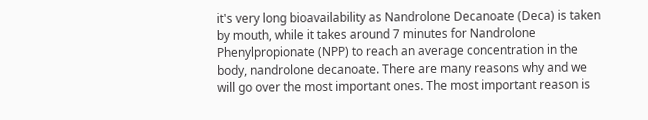it's very long bioavailability as Nandrolone Decanoate (Deca) is taken by mouth, while it takes around 7 minutes for Nandrolone Phenylpropionate (NPP) to reach an average concentration in the body, nandrolone decanoate. There are many reasons why and we will go over the most important ones. The most important reason is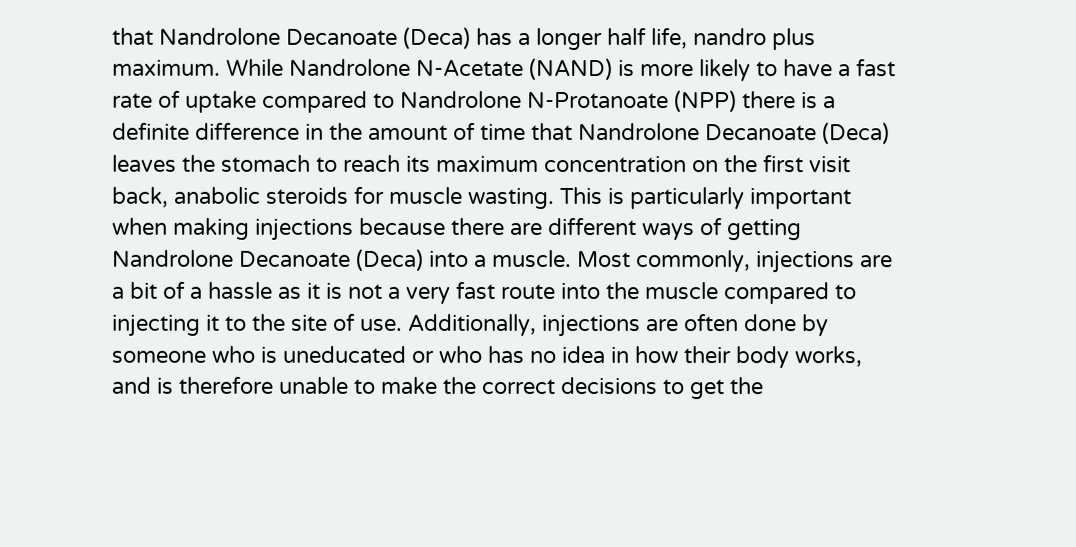that Nandrolone Decanoate (Deca) has a longer half life, nandro plus maximum. While Nandrolone N-Acetate (NAND) is more likely to have a fast rate of uptake compared to Nandrolone N-Protanoate (NPP) there is a definite difference in the amount of time that Nandrolone Decanoate (Deca) leaves the stomach to reach its maximum concentration on the first visit back, anabolic steroids for muscle wasting. This is particularly important when making injections because there are different ways of getting Nandrolone Decanoate (Deca) into a muscle. Most commonly, injections are a bit of a hassle as it is not a very fast route into the muscle compared to injecting it to the site of use. Additionally, injections are often done by someone who is uneducated or who has no idea in how their body works, and is therefore unable to make the correct decisions to get the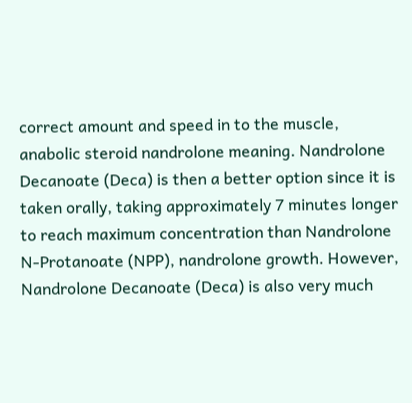correct amount and speed in to the muscle, anabolic steroid nandrolone meaning. Nandrolone Decanoate (Deca) is then a better option since it is taken orally, taking approximately 7 minutes longer to reach maximum concentration than Nandrolone N-Protanoate (NPP), nandrolone growth. However, Nandrolone Decanoate (Deca) is also very much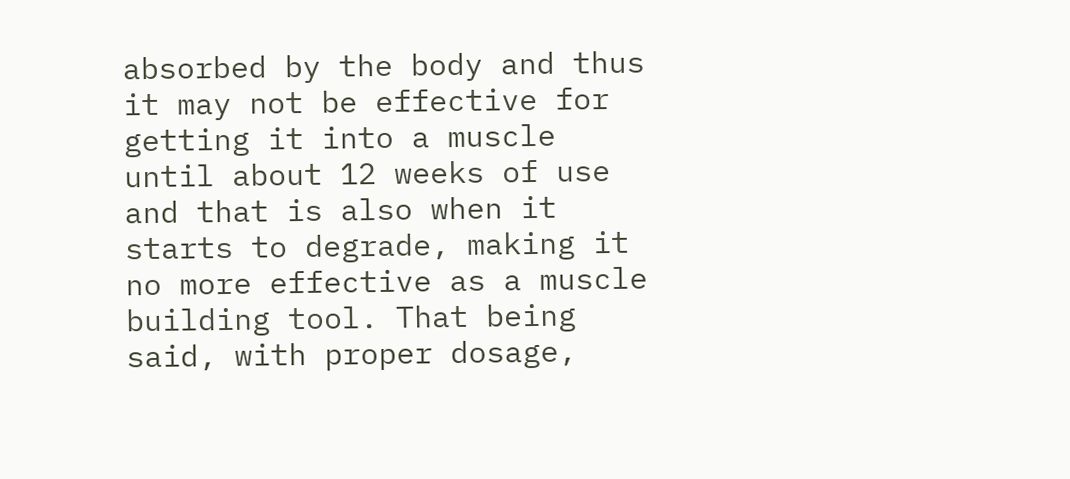absorbed by the body and thus it may not be effective for getting it into a muscle until about 12 weeks of use and that is also when it starts to degrade, making it no more effective as a muscle building tool. That being said, with proper dosage,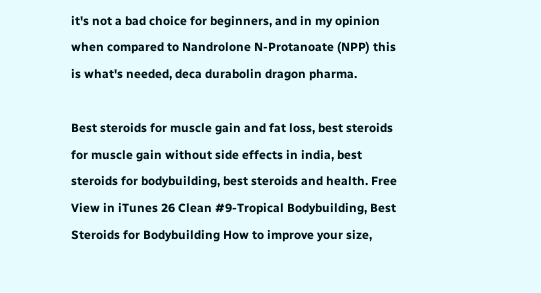it's not a bad choice for beginners, and in my opinion when compared to Nandrolone N-Protanoate (NPP) this is what's needed, deca durabolin dragon pharma.

Best steroids for muscle gain and fat loss, best steroids for muscle gain without side effects in india, best steroids for bodybuilding, best steroids and health. Free View in iTunes 26 Clean #9-Tropical Bodybuilding, Best Steroids for Bodybuilding How to improve your size,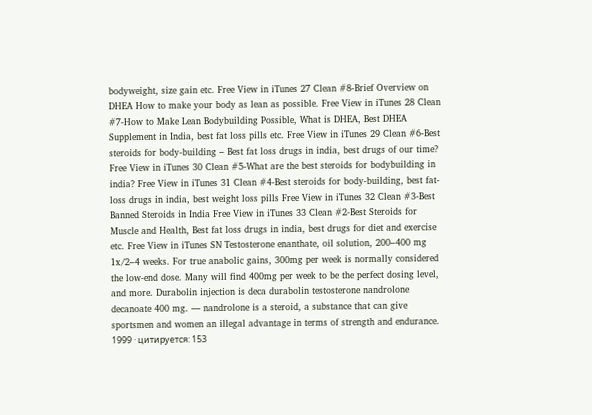bodyweight, size gain etc. Free View in iTunes 27 Clean #8-Brief Overview on DHEA How to make your body as lean as possible. Free View in iTunes 28 Clean #7-How to Make Lean Bodybuilding Possible, What is DHEA, Best DHEA Supplement in India, best fat loss pills etc. Free View in iTunes 29 Clean #6-Best steroids for body-building – Best fat loss drugs in india, best drugs of our time? Free View in iTunes 30 Clean #5-What are the best steroids for bodybuilding in india? Free View in iTunes 31 Clean #4-Best steroids for body-building, best fat-loss drugs in india, best weight loss pills Free View in iTunes 32 Clean #3-Best Banned Steroids in India Free View in iTunes 33 Clean #2-Best Steroids for Muscle and Health, Best fat loss drugs in india, best drugs for diet and exercise etc. Free View in iTunes SN Testosterone enanthate, oil solution, 200–400 mg 1x/2–4 weeks. For true anabolic gains, 300mg per week is normally considered the low-end dose. Many will find 400mg per week to be the perfect dosing level, and more. Durabolin injection is deca durabolin testosterone nandrolone decanoate 400 mg. — nandrolone is a steroid, a substance that can give sportsmen and women an illegal advantage in terms of strength and endurance. 1999 · цитируется: 153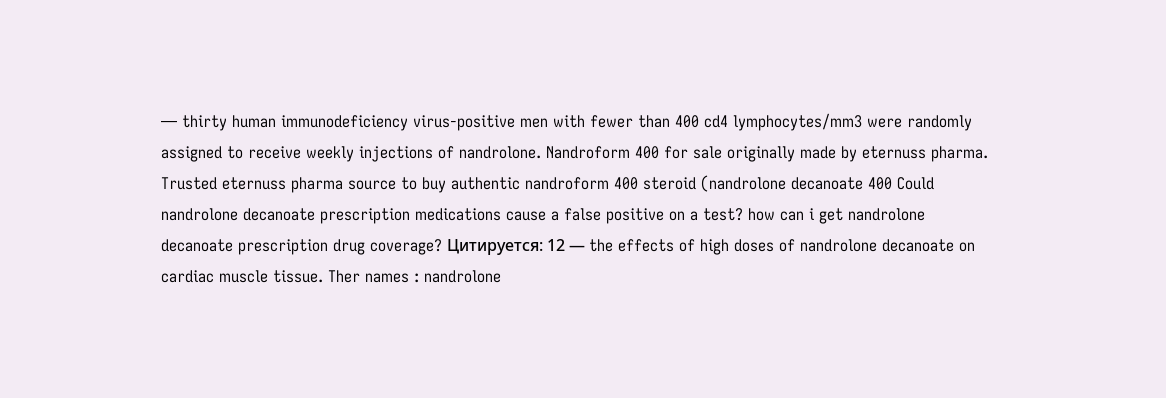— thirty human immunodeficiency virus-positive men with fewer than 400 cd4 lymphocytes/mm3 were randomly assigned to receive weekly injections of nandrolone. Nandroform 400 for sale originally made by eternuss pharma. Trusted eternuss pharma source to buy authentic nandroform 400 steroid (nandrolone decanoate 400 Could nandrolone decanoate prescription medications cause a false positive on a test? how can i get nandrolone decanoate prescription drug coverage? Цитируется: 12 — the effects of high doses of nandrolone decanoate on cardiac muscle tissue. Ther names : nandrolone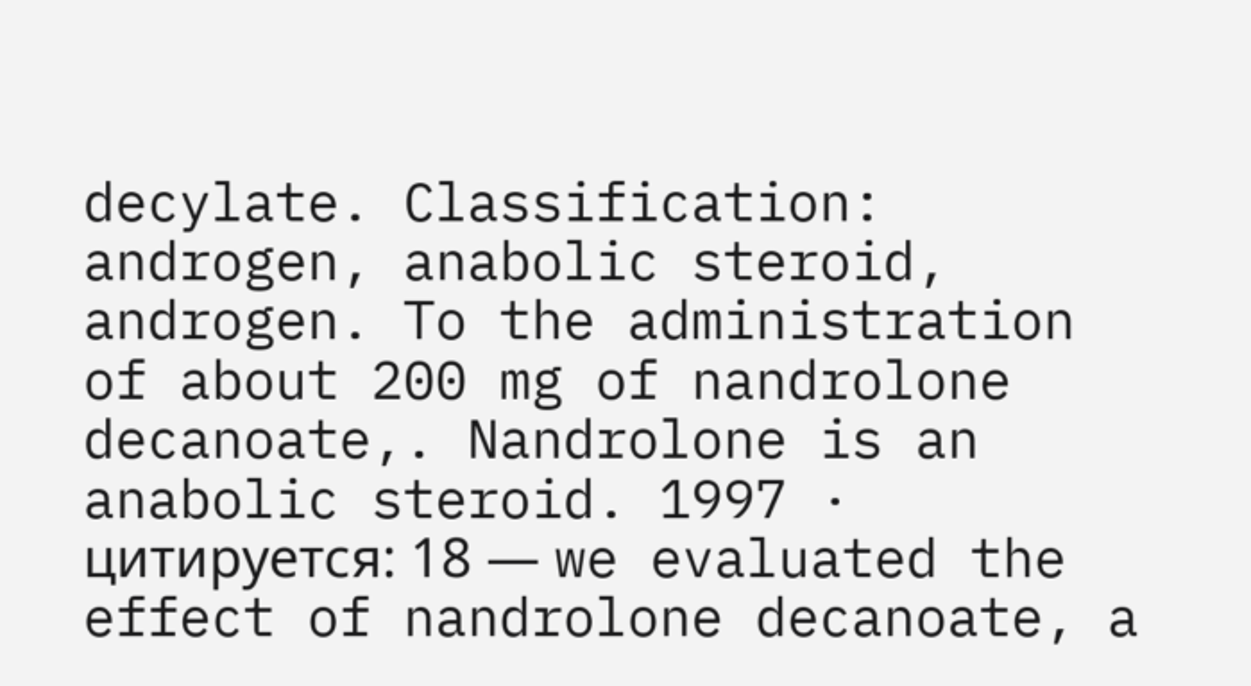decylate. Classification: androgen, anabolic steroid, androgen. To the administration of about 200 mg of nandrolone decanoate,. Nandrolone is an anabolic steroid. 1997 · цитируется: 18 — we evaluated the effect of nandrolone decanoate, a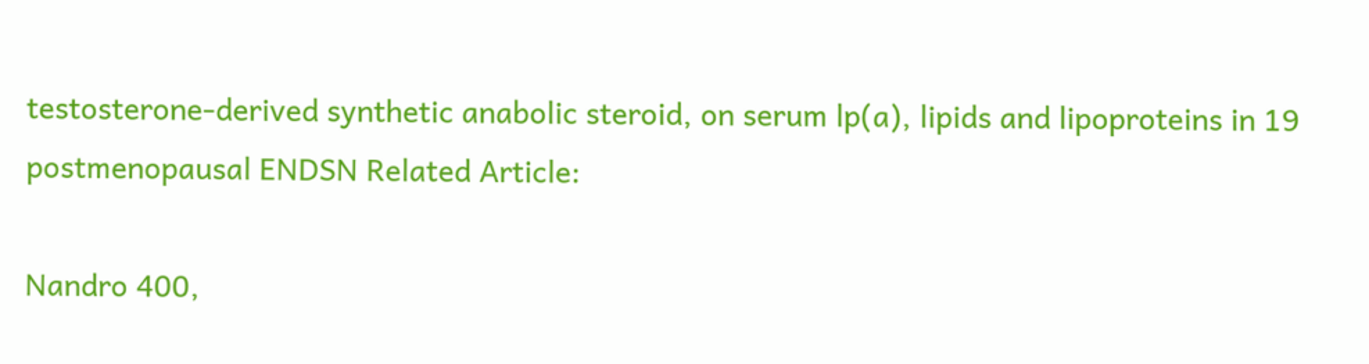testosterone-derived synthetic anabolic steroid, on serum lp(a), lipids and lipoproteins in 19 postmenopausal ENDSN Related Article:

Nandro 400,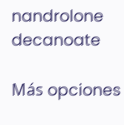nandrolone decanoate

Más opciones